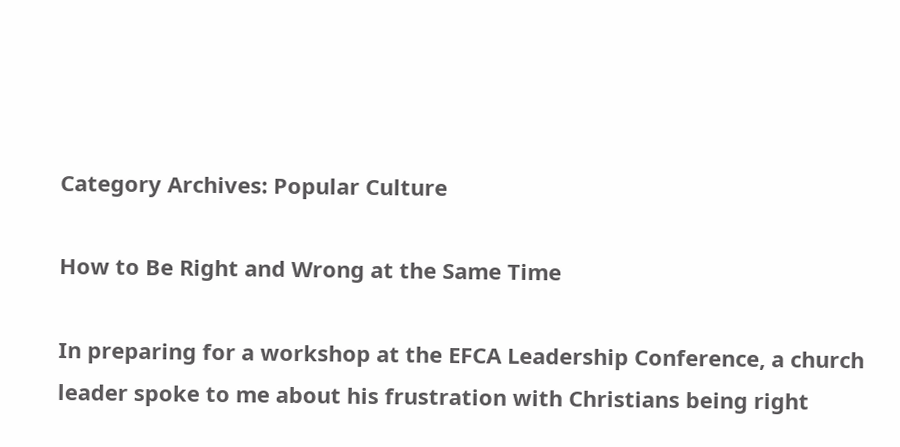Category Archives: Popular Culture

How to Be Right and Wrong at the Same Time

In preparing for a workshop at the EFCA Leadership Conference, a church leader spoke to me about his frustration with Christians being right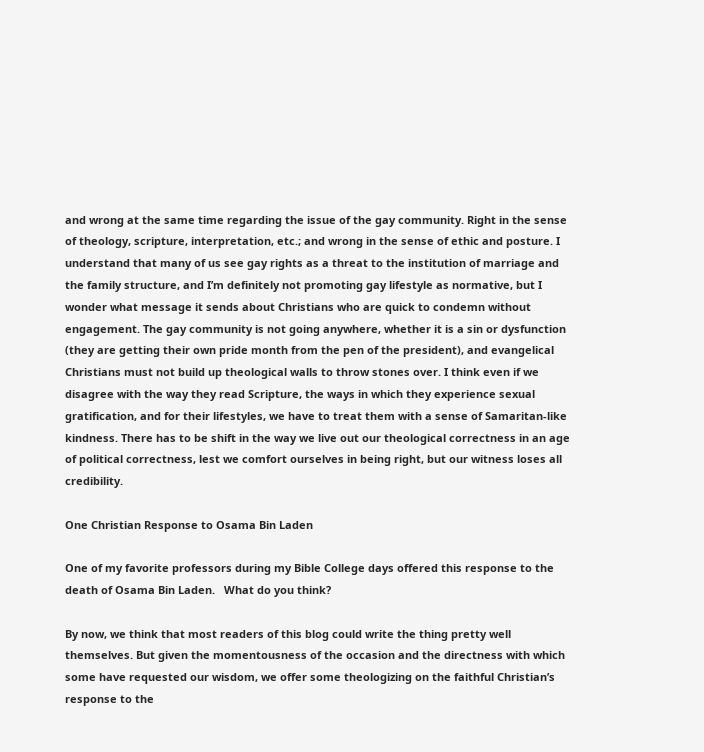and wrong at the same time regarding the issue of the gay community. Right in the sense of theology, scripture, interpretation, etc.; and wrong in the sense of ethic and posture. I understand that many of us see gay rights as a threat to the institution of marriage and the family structure, and I’m definitely not promoting gay lifestyle as normative, but I wonder what message it sends about Christians who are quick to condemn without engagement. The gay community is not going anywhere, whether it is a sin or dysfunction (they are getting their own pride month from the pen of the president), and evangelical Christians must not build up theological walls to throw stones over. I think even if we disagree with the way they read Scripture, the ways in which they experience sexual gratification, and for their lifestyles, we have to treat them with a sense of Samaritan-like kindness. There has to be shift in the way we live out our theological correctness in an age of political correctness, lest we comfort ourselves in being right, but our witness loses all credibility.

One Christian Response to Osama Bin Laden

One of my favorite professors during my Bible College days offered this response to the death of Osama Bin Laden.   What do you think?

By now, we think that most readers of this blog could write the thing pretty well themselves. But given the momentousness of the occasion and the directness with which some have requested our wisdom, we offer some theologizing on the faithful Christian’s response to the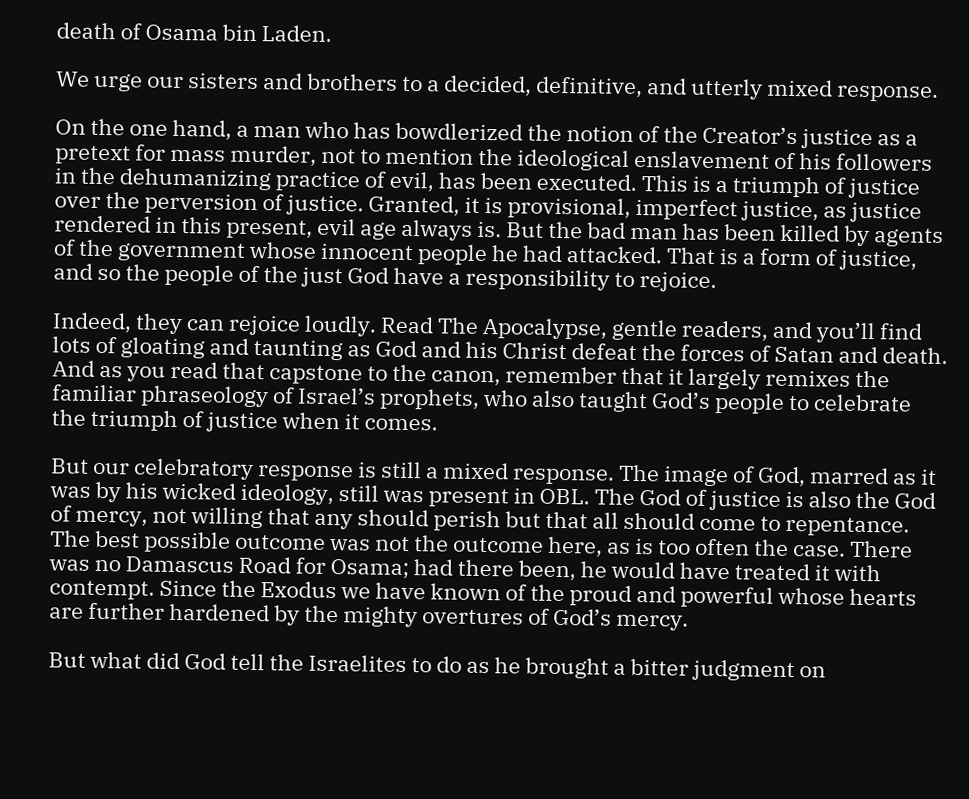death of Osama bin Laden.

We urge our sisters and brothers to a decided, definitive, and utterly mixed response.

On the one hand, a man who has bowdlerized the notion of the Creator’s justice as a pretext for mass murder, not to mention the ideological enslavement of his followers in the dehumanizing practice of evil, has been executed. This is a triumph of justice over the perversion of justice. Granted, it is provisional, imperfect justice, as justice rendered in this present, evil age always is. But the bad man has been killed by agents of the government whose innocent people he had attacked. That is a form of justice, and so the people of the just God have a responsibility to rejoice.

Indeed, they can rejoice loudly. Read The Apocalypse, gentle readers, and you’ll find lots of gloating and taunting as God and his Christ defeat the forces of Satan and death. And as you read that capstone to the canon, remember that it largely remixes the familiar phraseology of Israel’s prophets, who also taught God’s people to celebrate the triumph of justice when it comes.

But our celebratory response is still a mixed response. The image of God, marred as it was by his wicked ideology, still was present in OBL. The God of justice is also the God of mercy, not willing that any should perish but that all should come to repentance. The best possible outcome was not the outcome here, as is too often the case. There was no Damascus Road for Osama; had there been, he would have treated it with contempt. Since the Exodus we have known of the proud and powerful whose hearts are further hardened by the mighty overtures of God’s mercy.

But what did God tell the Israelites to do as he brought a bitter judgment on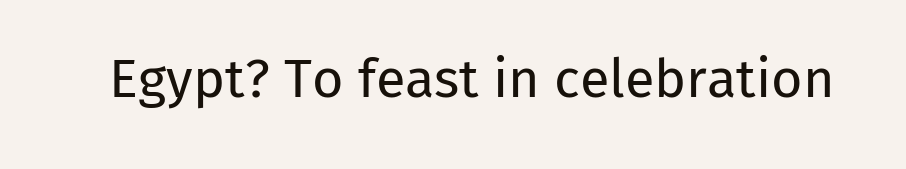Egypt? To feast in celebration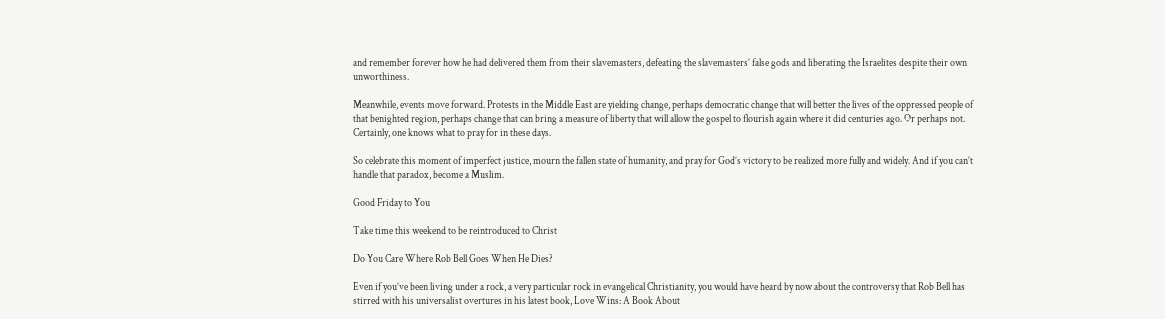and remember forever how he had delivered them from their slavemasters, defeating the slavemasters’ false gods and liberating the Israelites despite their own unworthiness.

Meanwhile, events move forward. Protests in the Middle East are yielding change, perhaps democratic change that will better the lives of the oppressed people of that benighted region, perhaps change that can bring a measure of liberty that will allow the gospel to flourish again where it did centuries ago. Or perhaps not. Certainly, one knows what to pray for in these days.

So celebrate this moment of imperfect justice, mourn the fallen state of humanity, and pray for God’s victory to be realized more fully and widely. And if you can’t handle that paradox, become a Muslim.

Good Friday to You

Take time this weekend to be reintroduced to Christ

Do You Care Where Rob Bell Goes When He Dies?

Even if you’ve been living under a rock, a very particular rock in evangelical Christianity, you would have heard by now about the controversy that Rob Bell has stirred with his universalist overtures in his latest book, Love Wins: A Book About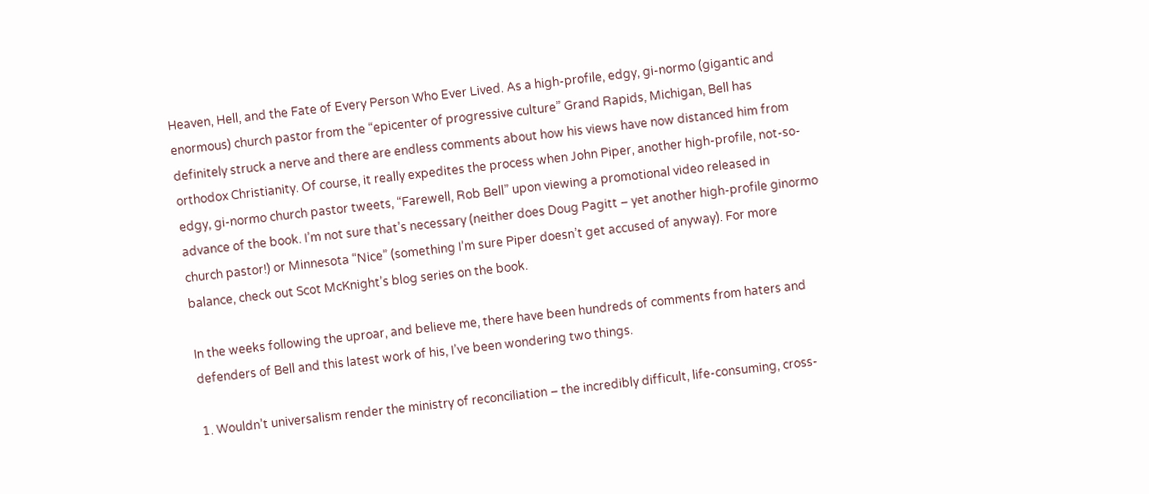Heaven, Hell, and the Fate of Every Person Who Ever Lived. As a high-profile, edgy, gi-normo (gigantic and enormous) church pastor from the “epicenter of progressive culture” Grand Rapids, Michigan, Bell has definitely struck a nerve and there are endless comments about how his views have now distanced him from orthodox Christianity. Of course, it really expedites the process when John Piper, another high-profile, not-so-edgy, gi-normo church pastor tweets, “Farewell, Rob Bell” upon viewing a promotional video released in advance of the book. I’m not sure that’s necessary (neither does Doug Pagitt – yet another high-profile ginormo church pastor!) or Minnesota “Nice” (something I’m sure Piper doesn’t get accused of anyway). For more balance, check out Scot McKnight’s blog series on the book.

In the weeks following the uproar, and believe me, there have been hundreds of comments from haters and defenders of Bell and this latest work of his, I’ve been wondering two things.

1. Wouldn’t universalism render the ministry of reconciliation – the incredibly difficult, life-consuming, cross-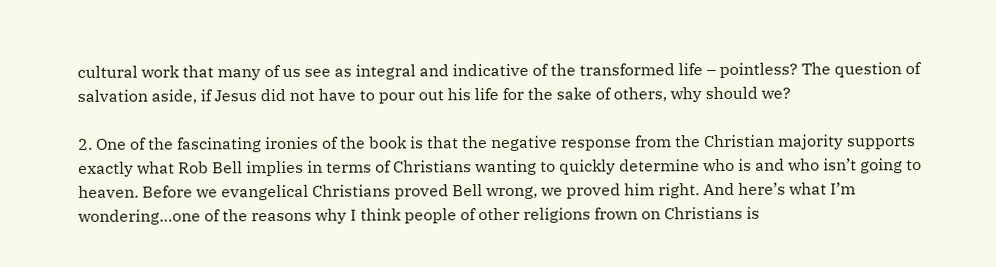cultural work that many of us see as integral and indicative of the transformed life – pointless? The question of salvation aside, if Jesus did not have to pour out his life for the sake of others, why should we?

2. One of the fascinating ironies of the book is that the negative response from the Christian majority supports exactly what Rob Bell implies in terms of Christians wanting to quickly determine who is and who isn’t going to heaven. Before we evangelical Christians proved Bell wrong, we proved him right. And here’s what I’m wondering…one of the reasons why I think people of other religions frown on Christians is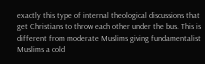exactly this type of internal theological discussions that get Christians to throw each other under the bus. This is different from moderate Muslims giving fundamentalist Muslims a cold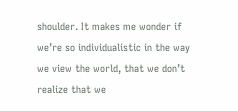shoulder. It makes me wonder if we’re so individualistic in the way we view the world, that we don’t realize that we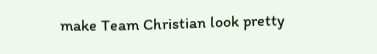make Team Christian look pretty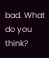bad. What do you think?